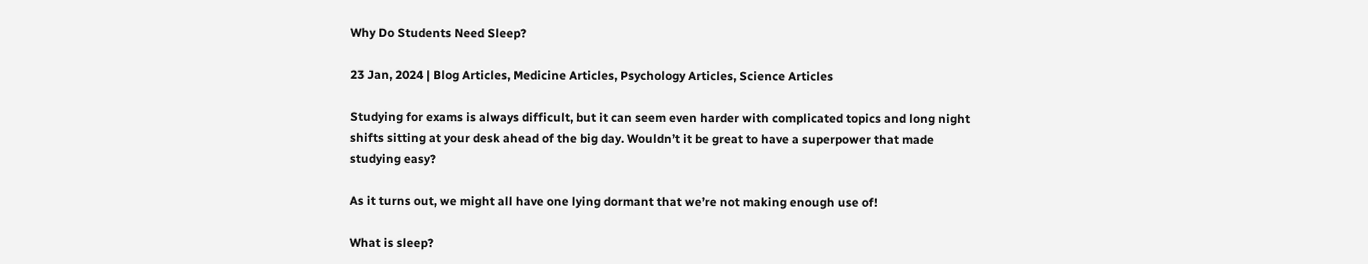Why Do Students Need Sleep?

23 Jan, 2024 | Blog Articles, Medicine Articles, Psychology Articles, Science Articles

Studying for exams is always difficult, but it can seem even harder with complicated topics and long night shifts sitting at your desk ahead of the big day. Wouldn’t it be great to have a superpower that made studying easy?

As it turns out, we might all have one lying dormant that we’re not making enough use of!

What is sleep?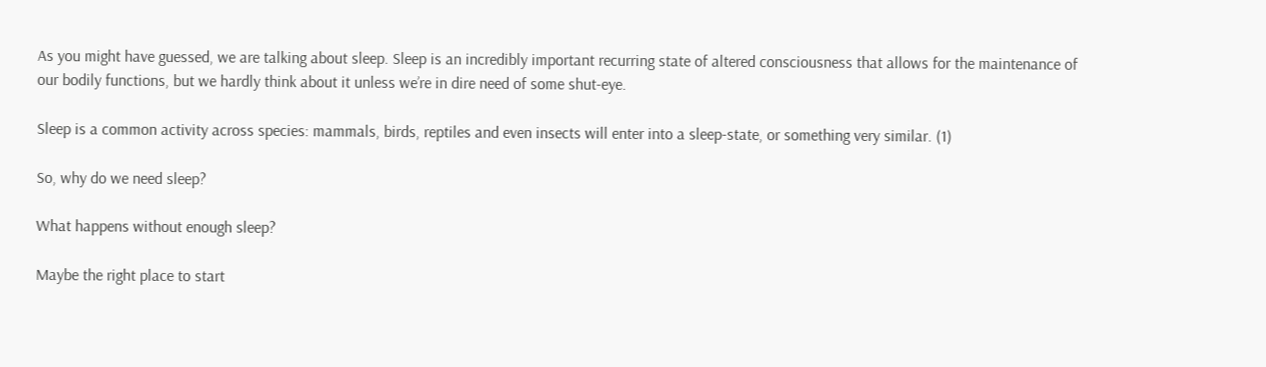As you might have guessed, we are talking about sleep. Sleep is an incredibly important recurring state of altered consciousness that allows for the maintenance of our bodily functions, but we hardly think about it unless we’re in dire need of some shut-eye.

Sleep is a common activity across species: mammals, birds, reptiles and even insects will enter into a sleep-state, or something very similar. (1)

So, why do we need sleep?

What happens without enough sleep?

Maybe the right place to start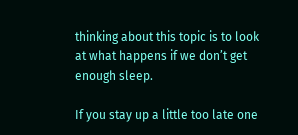thinking about this topic is to look at what happens if we don’t get enough sleep.

If you stay up a little too late one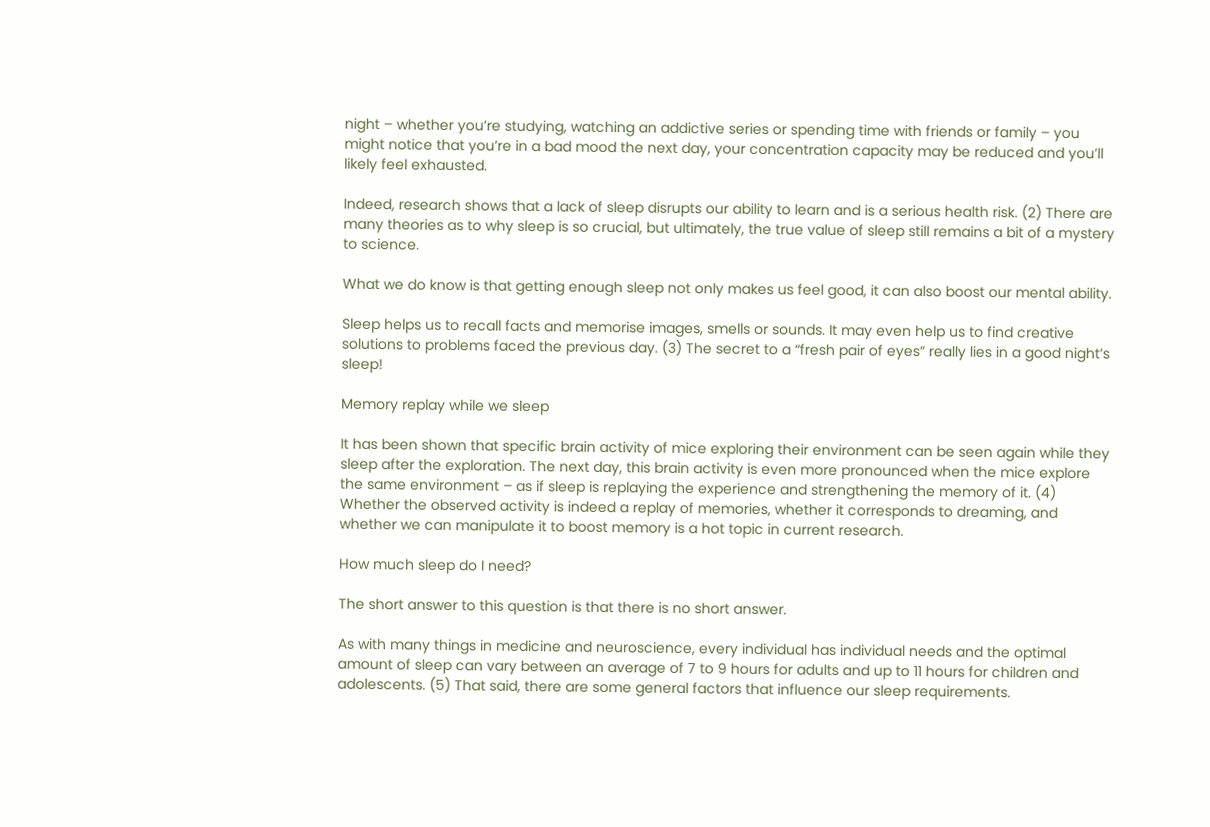night – whether you’re studying, watching an addictive series or spending time with friends or family – you might notice that you’re in a bad mood the next day, your concentration capacity may be reduced and you’ll likely feel exhausted.

Indeed, research shows that a lack of sleep disrupts our ability to learn and is a serious health risk. (2) There are many theories as to why sleep is so crucial, but ultimately, the true value of sleep still remains a bit of a mystery to science.

What we do know is that getting enough sleep not only makes us feel good, it can also boost our mental ability.

Sleep helps us to recall facts and memorise images, smells or sounds. It may even help us to find creative solutions to problems faced the previous day. (3) The secret to a “fresh pair of eyes” really lies in a good night’s sleep!

Memory replay while we sleep

It has been shown that specific brain activity of mice exploring their environment can be seen again while they sleep after the exploration. The next day, this brain activity is even more pronounced when the mice explore the same environment – as if sleep is replaying the experience and strengthening the memory of it. (4) Whether the observed activity is indeed a replay of memories, whether it corresponds to dreaming, and whether we can manipulate it to boost memory is a hot topic in current research.

How much sleep do I need?

The short answer to this question is that there is no short answer.

As with many things in medicine and neuroscience, every individual has individual needs and the optimal amount of sleep can vary between an average of 7 to 9 hours for adults and up to 11 hours for children and adolescents. (5) That said, there are some general factors that influence our sleep requirements.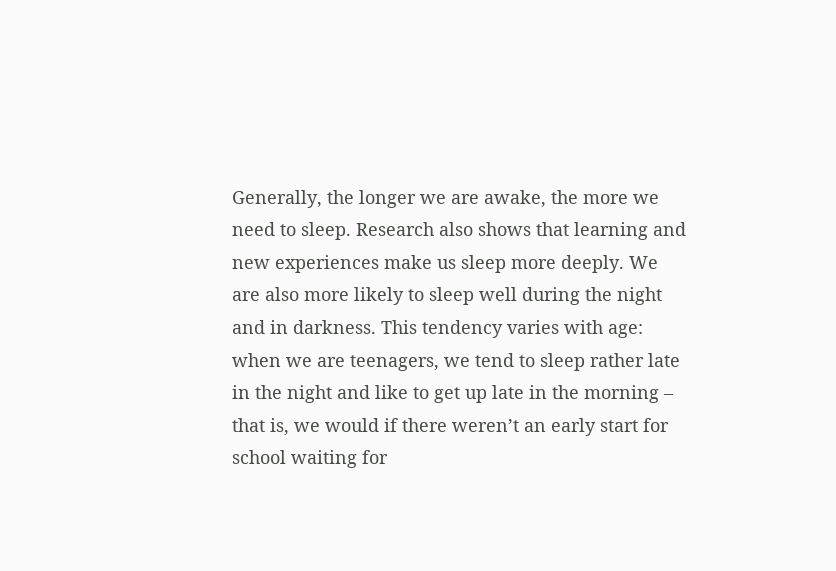Generally, the longer we are awake, the more we need to sleep. Research also shows that learning and new experiences make us sleep more deeply. We are also more likely to sleep well during the night and in darkness. This tendency varies with age: when we are teenagers, we tend to sleep rather late in the night and like to get up late in the morning – that is, we would if there weren’t an early start for school waiting for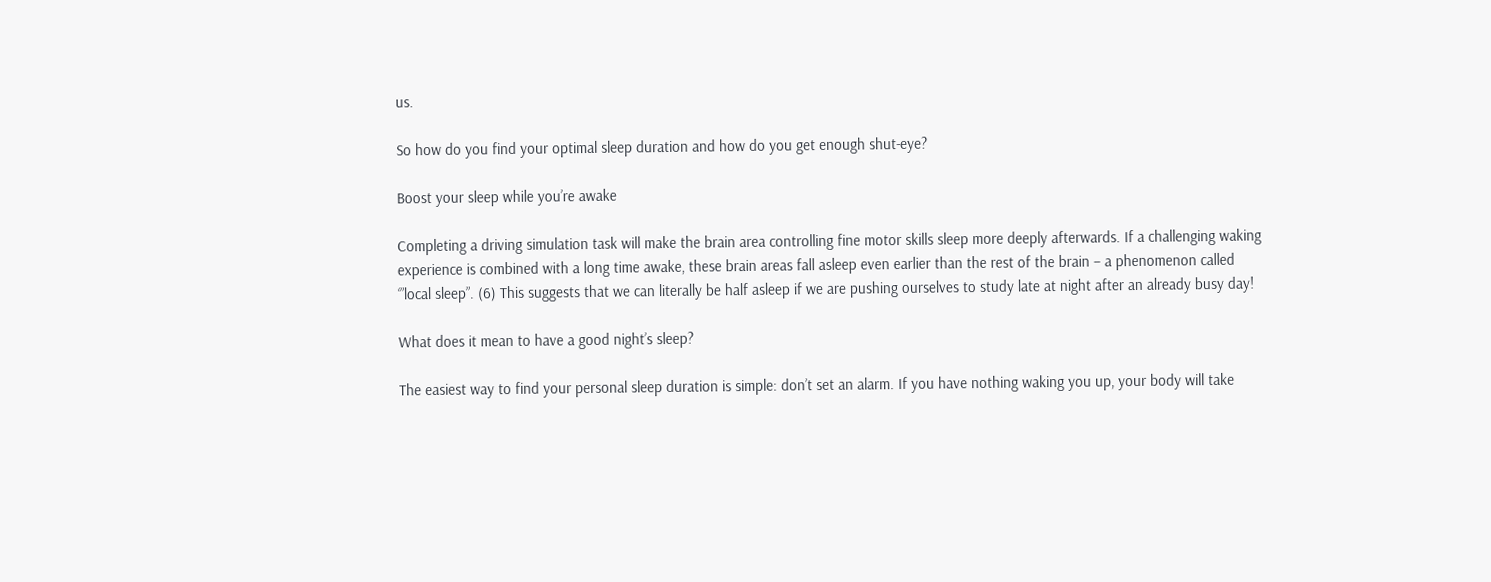us.

So how do you find your optimal sleep duration and how do you get enough shut-eye?

Boost your sleep while you’re awake

Completing a driving simulation task will make the brain area controlling fine motor skills sleep more deeply afterwards. If a challenging waking experience is combined with a long time awake, these brain areas fall asleep even earlier than the rest of the brain – a phenomenon called ‘”local sleep”. (6) This suggests that we can literally be half asleep if we are pushing ourselves to study late at night after an already busy day!

What does it mean to have a good night’s sleep?

The easiest way to find your personal sleep duration is simple: don’t set an alarm. If you have nothing waking you up, your body will take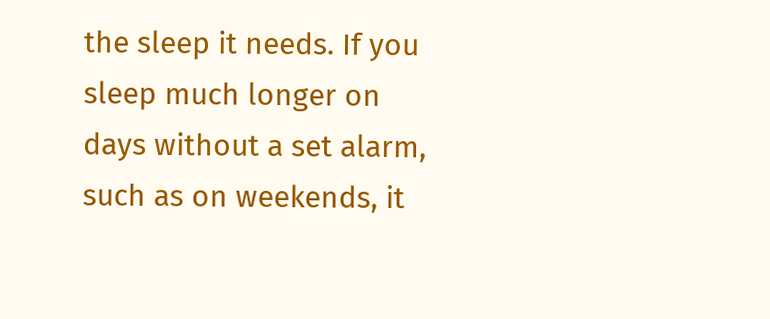the sleep it needs. If you sleep much longer on days without a set alarm, such as on weekends, it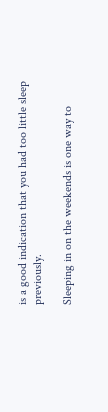is a good indication that you had too little sleep previously.

Sleeping in on the weekends is one way to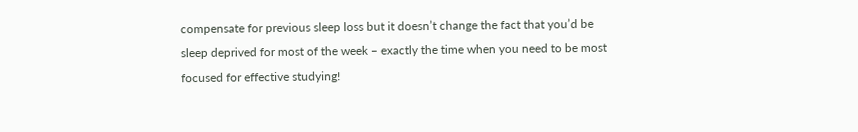compensate for previous sleep loss but it doesn’t change the fact that you’d be sleep deprived for most of the week – exactly the time when you need to be most focused for effective studying!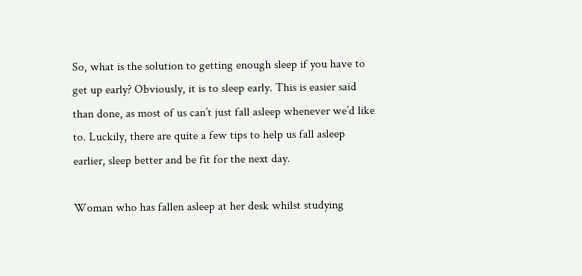So, what is the solution to getting enough sleep if you have to get up early? Obviously, it is to sleep early. This is easier said than done, as most of us can’t just fall asleep whenever we’d like to. Luckily, there are quite a few tips to help us fall asleep earlier, sleep better and be fit for the next day.

Woman who has fallen asleep at her desk whilst studying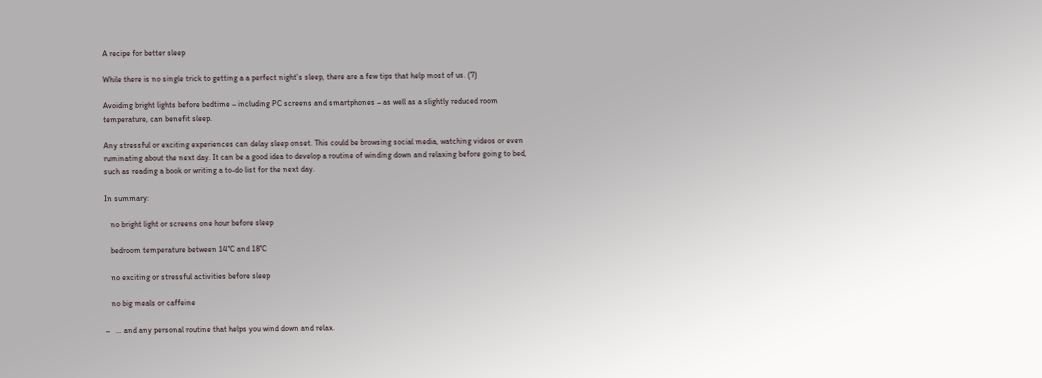A recipe for better sleep

While there is no single trick to getting a a perfect night’s sleep, there are a few tips that help most of us. (7)

Avoiding bright lights before bedtime – including PC screens and smartphones – as well as a slightly reduced room temperature, can benefit sleep.

Any stressful or exciting experiences can delay sleep onset. This could be browsing social media, watching videos or even ruminating about the next day. It can be a good idea to develop a routine of winding down and relaxing before going to bed, such as reading a book or writing a to-do list for the next day.

In summary:

   no bright light or screens one hour before sleep

   bedroom temperature between 14°C and 18°C

   no exciting or stressful activities before sleep

   no big meals or caffeine

–   … and any personal routine that helps you wind down and relax.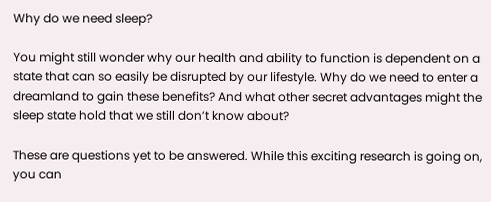Why do we need sleep?

You might still wonder why our health and ability to function is dependent on a state that can so easily be disrupted by our lifestyle. Why do we need to enter a dreamland to gain these benefits? And what other secret advantages might the sleep state hold that we still don’t know about?

These are questions yet to be answered. While this exciting research is going on, you can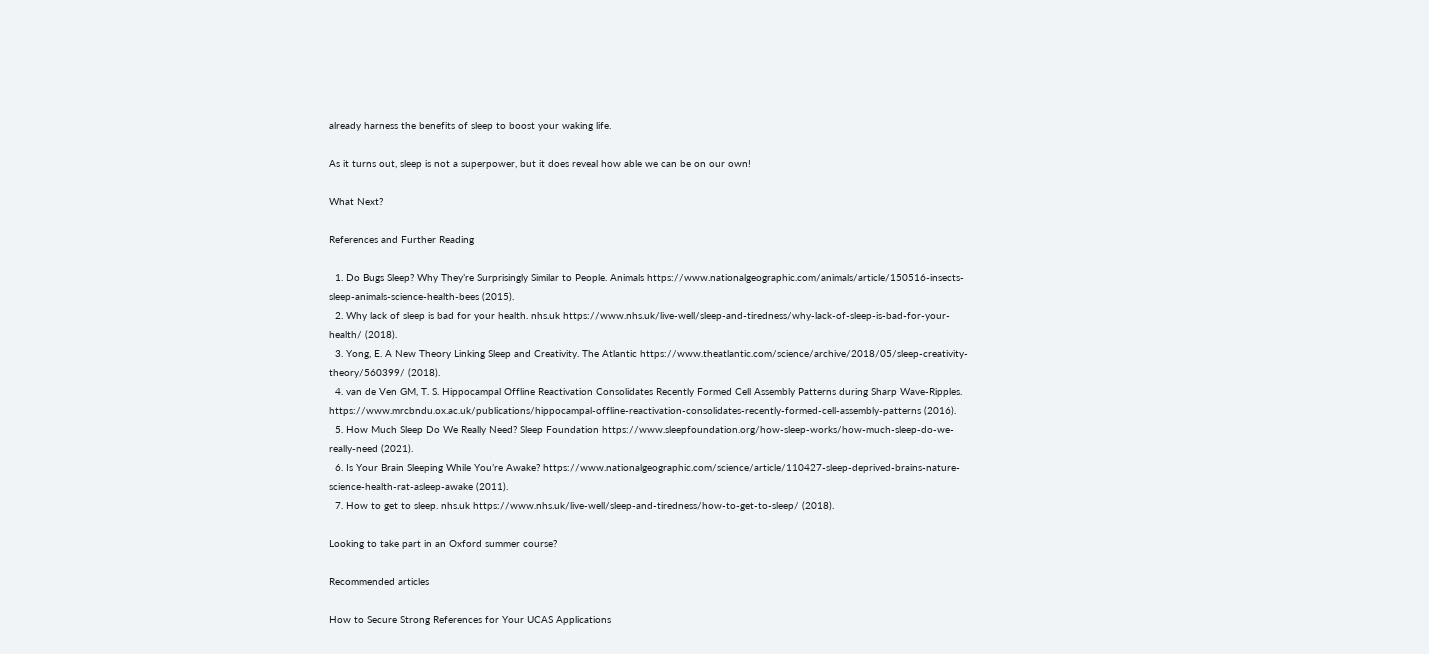already harness the benefits of sleep to boost your waking life.

As it turns out, sleep is not a superpower, but it does reveal how able we can be on our own!

What Next?

References and Further Reading

  1. Do Bugs Sleep? Why They’re Surprisingly Similar to People. Animals https://www.nationalgeographic.com/animals/article/150516-insects-sleep-animals-science-health-bees (2015).
  2. Why lack of sleep is bad for your health. nhs.uk https://www.nhs.uk/live-well/sleep-and-tiredness/why-lack-of-sleep-is-bad-for-your-health/ (2018).
  3. Yong, E. A New Theory Linking Sleep and Creativity. The Atlantic https://www.theatlantic.com/science/archive/2018/05/sleep-creativity-theory/560399/ (2018).
  4. van de Ven GM, T. S. Hippocampal Offline Reactivation Consolidates Recently Formed Cell Assembly Patterns during Sharp Wave-Ripples. https://www.mrcbndu.ox.ac.uk/publications/hippocampal-offline-reactivation-consolidates-recently-formed-cell-assembly-patterns (2016).
  5. How Much Sleep Do We Really Need? Sleep Foundation https://www.sleepfoundation.org/how-sleep-works/how-much-sleep-do-we-really-need (2021).
  6. Is Your Brain Sleeping While You’re Awake? https://www.nationalgeographic.com/science/article/110427-sleep-deprived-brains-nature-science-health-rat-asleep-awake (2011).
  7. How to get to sleep. nhs.uk https://www.nhs.uk/live-well/sleep-and-tiredness/how-to-get-to-sleep/ (2018).

Looking to take part in an Oxford summer course?

Recommended articles

How to Secure Strong References for Your UCAS Applications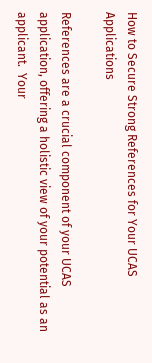How to Secure Strong References for Your UCAS Applications

References are a crucial component of your UCAS application, offering a holistic view of your potential as an applicant.  Your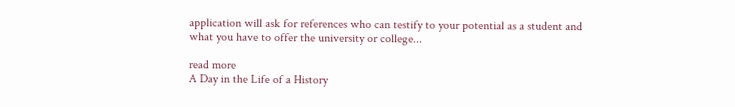application will ask for references who can testify to your potential as a student and what you have to offer the university or college...

read more
A Day in the Life of a History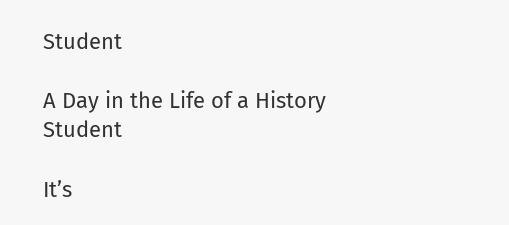Student

A Day in the Life of a History Student

It’s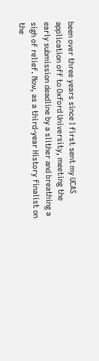been over three years since I first sent my UCAS application off to Oxford University, meeting the early submission deadline by a slither and breathing a sigh of relief. Now, as a third-year History finalist on the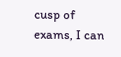cusp of exams, I can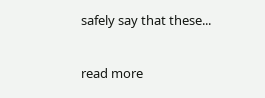safely say that these...

read more